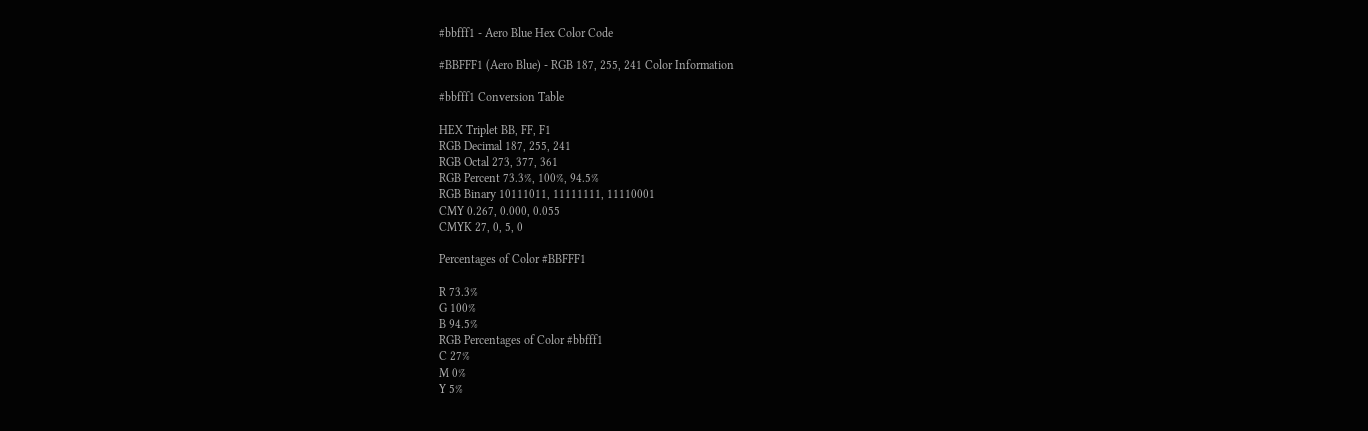#bbfff1 - Aero Blue Hex Color Code

#BBFFF1 (Aero Blue) - RGB 187, 255, 241 Color Information

#bbfff1 Conversion Table

HEX Triplet BB, FF, F1
RGB Decimal 187, 255, 241
RGB Octal 273, 377, 361
RGB Percent 73.3%, 100%, 94.5%
RGB Binary 10111011, 11111111, 11110001
CMY 0.267, 0.000, 0.055
CMYK 27, 0, 5, 0

Percentages of Color #BBFFF1

R 73.3%
G 100%
B 94.5%
RGB Percentages of Color #bbfff1
C 27%
M 0%
Y 5%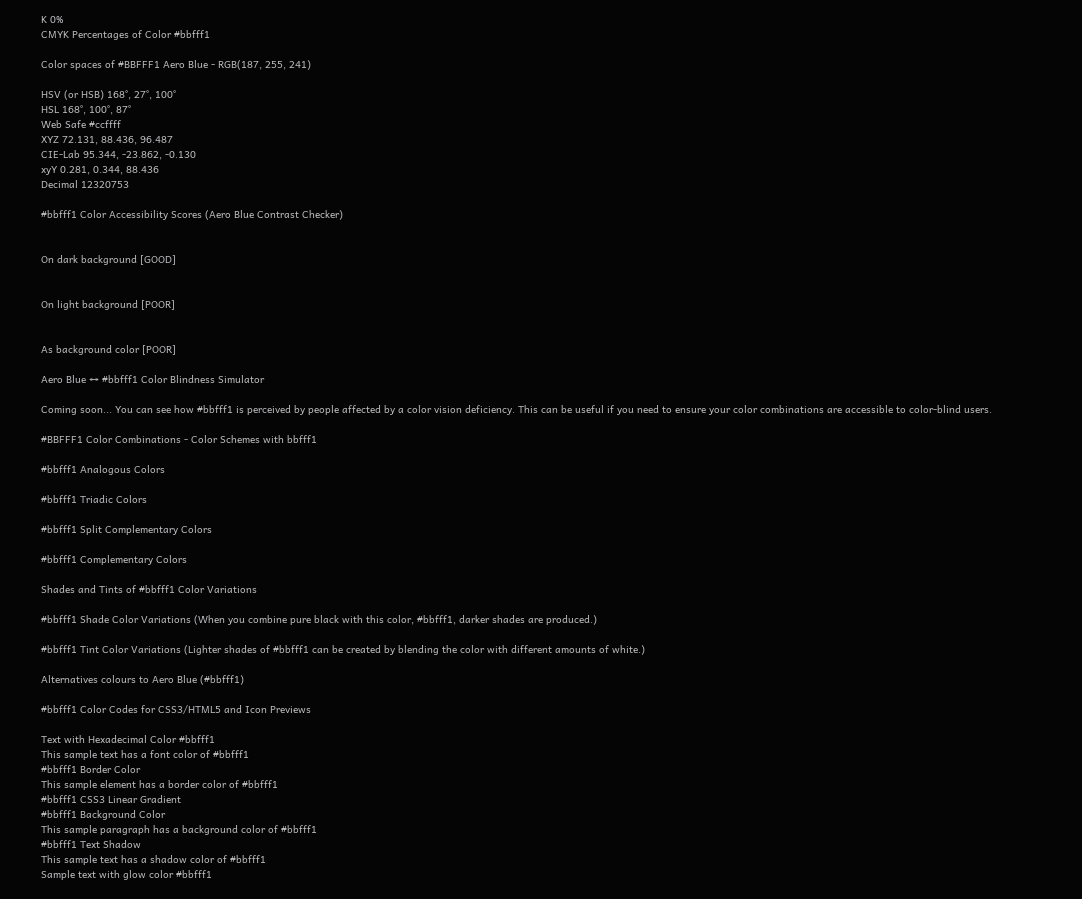K 0%
CMYK Percentages of Color #bbfff1

Color spaces of #BBFFF1 Aero Blue - RGB(187, 255, 241)

HSV (or HSB) 168°, 27°, 100°
HSL 168°, 100°, 87°
Web Safe #ccffff
XYZ 72.131, 88.436, 96.487
CIE-Lab 95.344, -23.862, -0.130
xyY 0.281, 0.344, 88.436
Decimal 12320753

#bbfff1 Color Accessibility Scores (Aero Blue Contrast Checker)


On dark background [GOOD]


On light background [POOR]


As background color [POOR]

Aero Blue ↔ #bbfff1 Color Blindness Simulator

Coming soon... You can see how #bbfff1 is perceived by people affected by a color vision deficiency. This can be useful if you need to ensure your color combinations are accessible to color-blind users.

#BBFFF1 Color Combinations - Color Schemes with bbfff1

#bbfff1 Analogous Colors

#bbfff1 Triadic Colors

#bbfff1 Split Complementary Colors

#bbfff1 Complementary Colors

Shades and Tints of #bbfff1 Color Variations

#bbfff1 Shade Color Variations (When you combine pure black with this color, #bbfff1, darker shades are produced.)

#bbfff1 Tint Color Variations (Lighter shades of #bbfff1 can be created by blending the color with different amounts of white.)

Alternatives colours to Aero Blue (#bbfff1)

#bbfff1 Color Codes for CSS3/HTML5 and Icon Previews

Text with Hexadecimal Color #bbfff1
This sample text has a font color of #bbfff1
#bbfff1 Border Color
This sample element has a border color of #bbfff1
#bbfff1 CSS3 Linear Gradient
#bbfff1 Background Color
This sample paragraph has a background color of #bbfff1
#bbfff1 Text Shadow
This sample text has a shadow color of #bbfff1
Sample text with glow color #bbfff1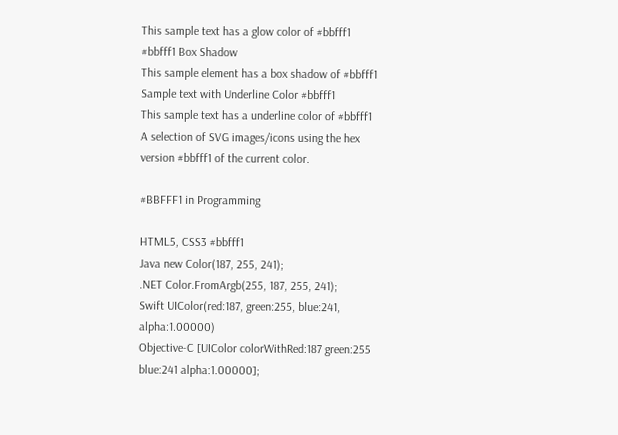This sample text has a glow color of #bbfff1
#bbfff1 Box Shadow
This sample element has a box shadow of #bbfff1
Sample text with Underline Color #bbfff1
This sample text has a underline color of #bbfff1
A selection of SVG images/icons using the hex version #bbfff1 of the current color.

#BBFFF1 in Programming

HTML5, CSS3 #bbfff1
Java new Color(187, 255, 241);
.NET Color.FromArgb(255, 187, 255, 241);
Swift UIColor(red:187, green:255, blue:241, alpha:1.00000)
Objective-C [UIColor colorWithRed:187 green:255 blue:241 alpha:1.00000];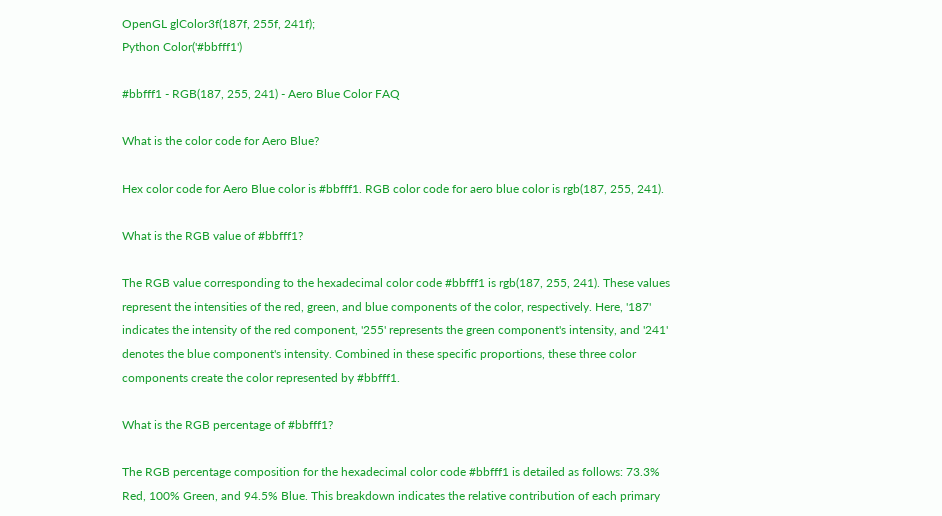OpenGL glColor3f(187f, 255f, 241f);
Python Color('#bbfff1')

#bbfff1 - RGB(187, 255, 241) - Aero Blue Color FAQ

What is the color code for Aero Blue?

Hex color code for Aero Blue color is #bbfff1. RGB color code for aero blue color is rgb(187, 255, 241).

What is the RGB value of #bbfff1?

The RGB value corresponding to the hexadecimal color code #bbfff1 is rgb(187, 255, 241). These values represent the intensities of the red, green, and blue components of the color, respectively. Here, '187' indicates the intensity of the red component, '255' represents the green component's intensity, and '241' denotes the blue component's intensity. Combined in these specific proportions, these three color components create the color represented by #bbfff1.

What is the RGB percentage of #bbfff1?

The RGB percentage composition for the hexadecimal color code #bbfff1 is detailed as follows: 73.3% Red, 100% Green, and 94.5% Blue. This breakdown indicates the relative contribution of each primary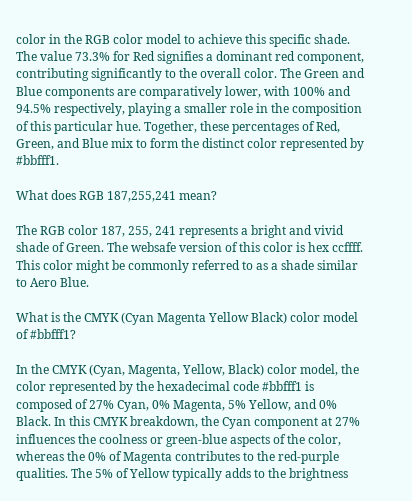color in the RGB color model to achieve this specific shade. The value 73.3% for Red signifies a dominant red component, contributing significantly to the overall color. The Green and Blue components are comparatively lower, with 100% and 94.5% respectively, playing a smaller role in the composition of this particular hue. Together, these percentages of Red, Green, and Blue mix to form the distinct color represented by #bbfff1.

What does RGB 187,255,241 mean?

The RGB color 187, 255, 241 represents a bright and vivid shade of Green. The websafe version of this color is hex ccffff. This color might be commonly referred to as a shade similar to Aero Blue.

What is the CMYK (Cyan Magenta Yellow Black) color model of #bbfff1?

In the CMYK (Cyan, Magenta, Yellow, Black) color model, the color represented by the hexadecimal code #bbfff1 is composed of 27% Cyan, 0% Magenta, 5% Yellow, and 0% Black. In this CMYK breakdown, the Cyan component at 27% influences the coolness or green-blue aspects of the color, whereas the 0% of Magenta contributes to the red-purple qualities. The 5% of Yellow typically adds to the brightness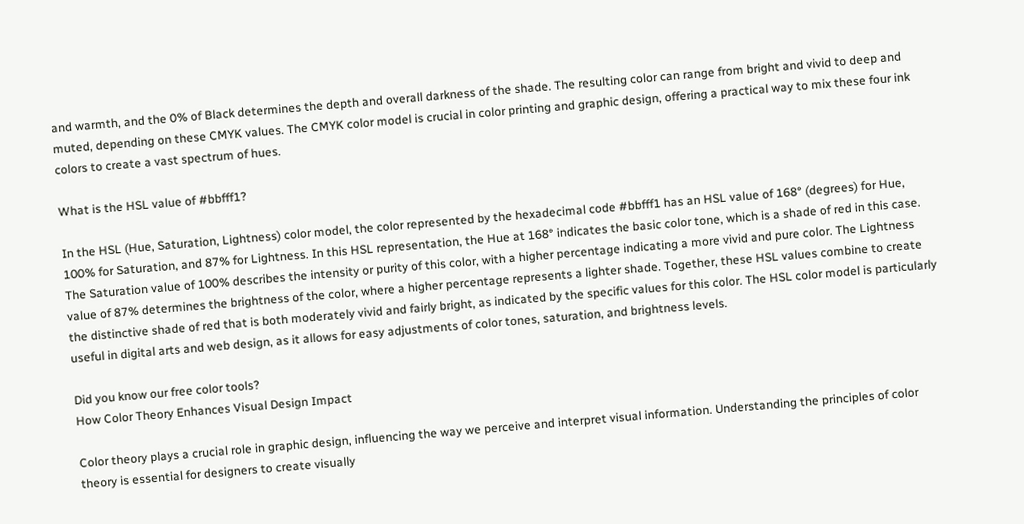and warmth, and the 0% of Black determines the depth and overall darkness of the shade. The resulting color can range from bright and vivid to deep and muted, depending on these CMYK values. The CMYK color model is crucial in color printing and graphic design, offering a practical way to mix these four ink colors to create a vast spectrum of hues.

What is the HSL value of #bbfff1?

In the HSL (Hue, Saturation, Lightness) color model, the color represented by the hexadecimal code #bbfff1 has an HSL value of 168° (degrees) for Hue, 100% for Saturation, and 87% for Lightness. In this HSL representation, the Hue at 168° indicates the basic color tone, which is a shade of red in this case. The Saturation value of 100% describes the intensity or purity of this color, with a higher percentage indicating a more vivid and pure color. The Lightness value of 87% determines the brightness of the color, where a higher percentage represents a lighter shade. Together, these HSL values combine to create the distinctive shade of red that is both moderately vivid and fairly bright, as indicated by the specific values for this color. The HSL color model is particularly useful in digital arts and web design, as it allows for easy adjustments of color tones, saturation, and brightness levels.

Did you know our free color tools?
How Color Theory Enhances Visual Design Impact

Color theory plays a crucial role in graphic design, influencing the way we perceive and interpret visual information. Understanding the principles of color theory is essential for designers to create visually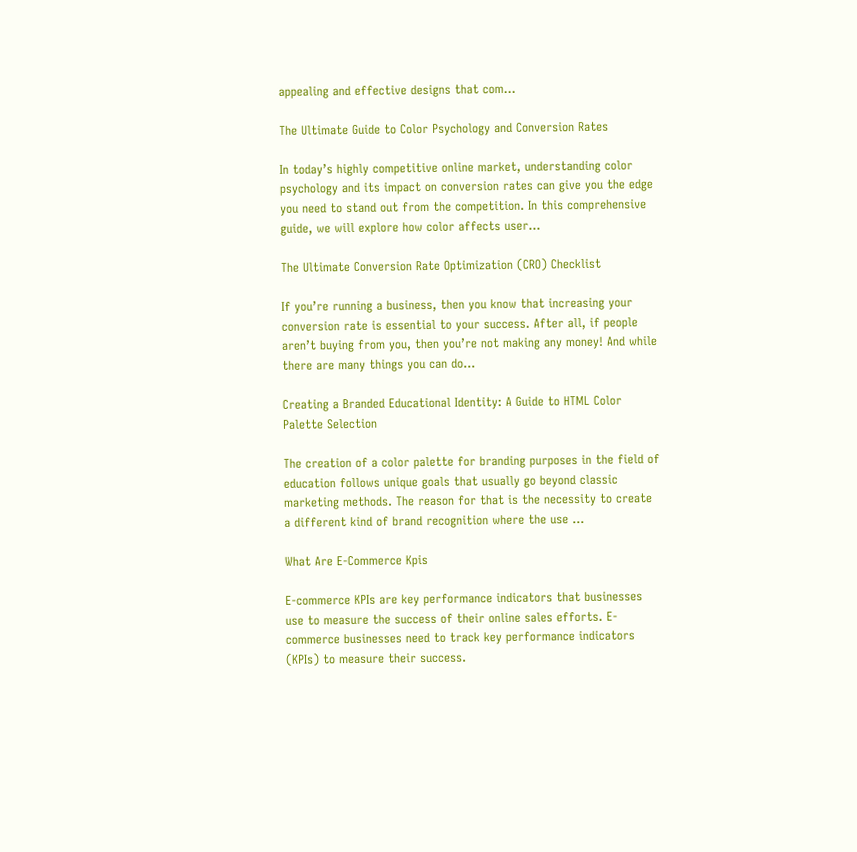appealing and effective designs that com...

The Ultimate Guide to Color Psychology and Conversion Rates

In today’s highly competitive online market, understanding color psychology and its impact on conversion rates can give you the edge you need to stand out from the competition. In this comprehensive guide, we will explore how color affects user...

The Ultimate Conversion Rate Optimization (CRO) Checklist

If you’re running a business, then you know that increasing your conversion rate is essential to your success. After all, if people aren’t buying from you, then you’re not making any money! And while there are many things you can do...

Creating a Branded Educational Identity: A Guide to HTML Color Palette Selection

The creation of a color palette for branding purposes in the field of education follows unique goals that usually go beyond classic marketing methods. The reason for that is the necessity to create a different kind of brand recognition where the use ...

What Are E-Commerce Kpis

E-commerce KPIs are key performance indicators that businesses use to measure the success of their online sales efforts. E-commerce businesses need to track key performance indicators (KPIs) to measure their success.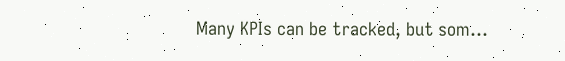Many KPIs can be tracked, but som...